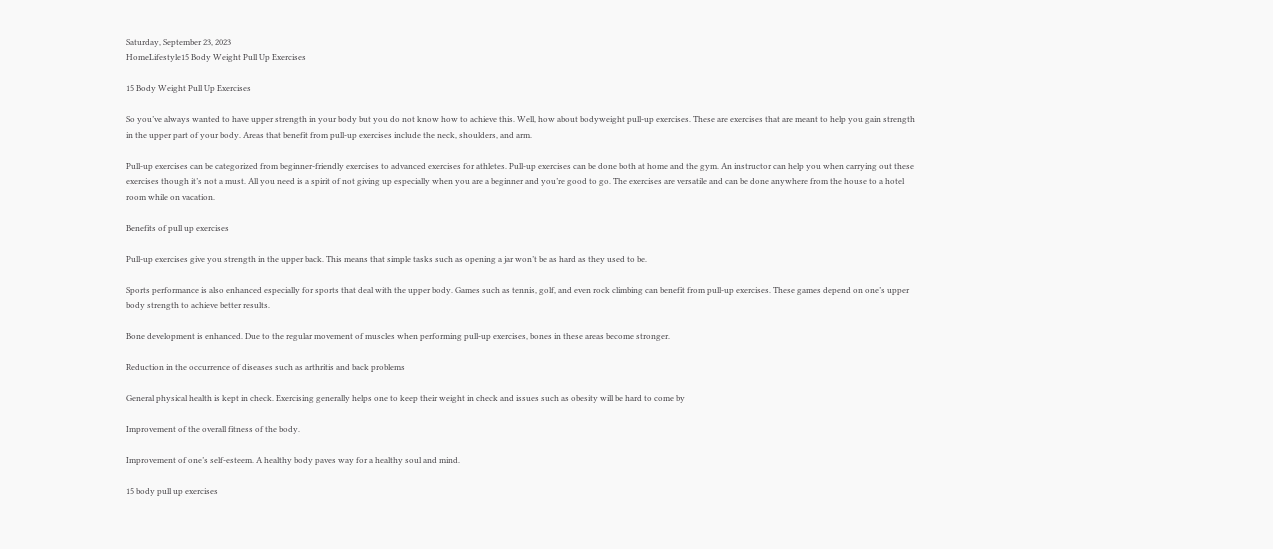Saturday, September 23, 2023
HomeLifestyle15 Body Weight Pull Up Exercises

15 Body Weight Pull Up Exercises

So you’ve always wanted to have upper strength in your body but you do not know how to achieve this. Well, how about bodyweight pull-up exercises. These are exercises that are meant to help you gain strength in the upper part of your body. Areas that benefit from pull-up exercises include the neck, shoulders, and arm.

Pull-up exercises can be categorized from beginner-friendly exercises to advanced exercises for athletes. Pull-up exercises can be done both at home and the gym. An instructor can help you when carrying out these exercises though it’s not a must. All you need is a spirit of not giving up especially when you are a beginner and you’re good to go. The exercises are versatile and can be done anywhere from the house to a hotel room while on vacation.

Benefits of pull up exercises

Pull-up exercises give you strength in the upper back. This means that simple tasks such as opening a jar won’t be as hard as they used to be.

Sports performance is also enhanced especially for sports that deal with the upper body. Games such as tennis, golf, and even rock climbing can benefit from pull-up exercises. These games depend on one’s upper body strength to achieve better results.

Bone development is enhanced. Due to the regular movement of muscles when performing pull-up exercises, bones in these areas become stronger.

Reduction in the occurrence of diseases such as arthritis and back problems

General physical health is kept in check. Exercising generally helps one to keep their weight in check and issues such as obesity will be hard to come by

Improvement of the overall fitness of the body.

Improvement of one’s self-esteem. A healthy body paves way for a healthy soul and mind.

15 body pull up exercises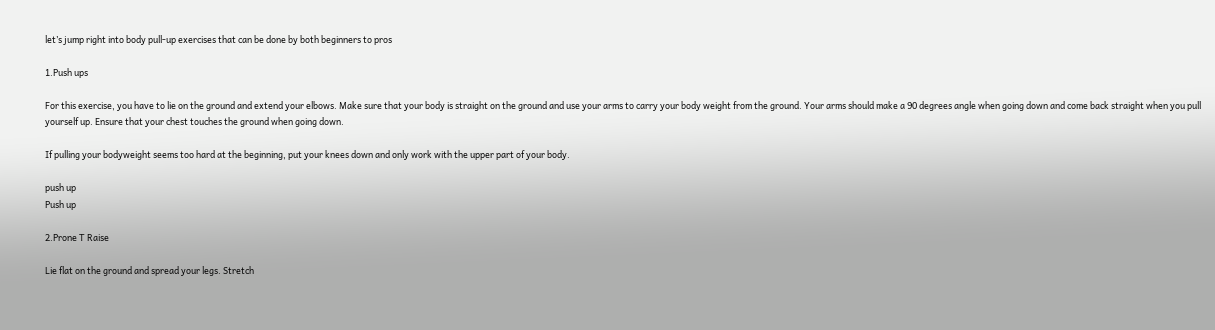let’s jump right into body pull-up exercises that can be done by both beginners to pros

1.Push ups

For this exercise, you have to lie on the ground and extend your elbows. Make sure that your body is straight on the ground and use your arms to carry your body weight from the ground. Your arms should make a 90 degrees angle when going down and come back straight when you pull yourself up. Ensure that your chest touches the ground when going down.

If pulling your bodyweight seems too hard at the beginning, put your knees down and only work with the upper part of your body.

push up
Push up

2.Prone T Raise

Lie flat on the ground and spread your legs. Stretch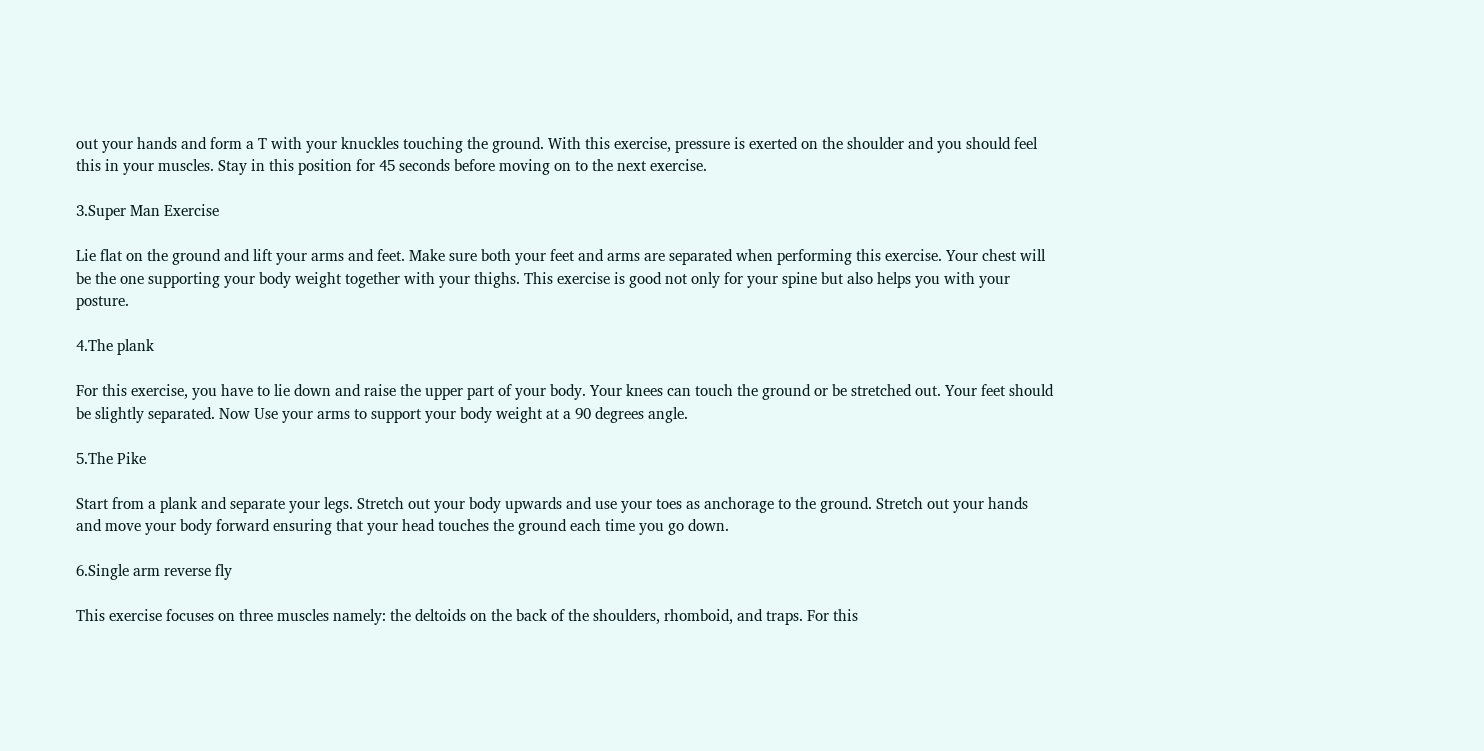out your hands and form a T with your knuckles touching the ground. With this exercise, pressure is exerted on the shoulder and you should feel this in your muscles. Stay in this position for 45 seconds before moving on to the next exercise.

3.Super Man Exercise

Lie flat on the ground and lift your arms and feet. Make sure both your feet and arms are separated when performing this exercise. Your chest will be the one supporting your body weight together with your thighs. This exercise is good not only for your spine but also helps you with your posture.

4.The plank

For this exercise, you have to lie down and raise the upper part of your body. Your knees can touch the ground or be stretched out. Your feet should be slightly separated. Now Use your arms to support your body weight at a 90 degrees angle.

5.The Pike

Start from a plank and separate your legs. Stretch out your body upwards and use your toes as anchorage to the ground. Stretch out your hands and move your body forward ensuring that your head touches the ground each time you go down.

6.Single arm reverse fly

This exercise focuses on three muscles namely: the deltoids on the back of the shoulders, rhomboid, and traps. For this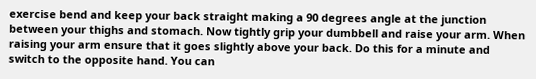exercise bend and keep your back straight making a 90 degrees angle at the junction between your thighs and stomach. Now tightly grip your dumbbell and raise your arm. When raising your arm ensure that it goes slightly above your back. Do this for a minute and switch to the opposite hand. You can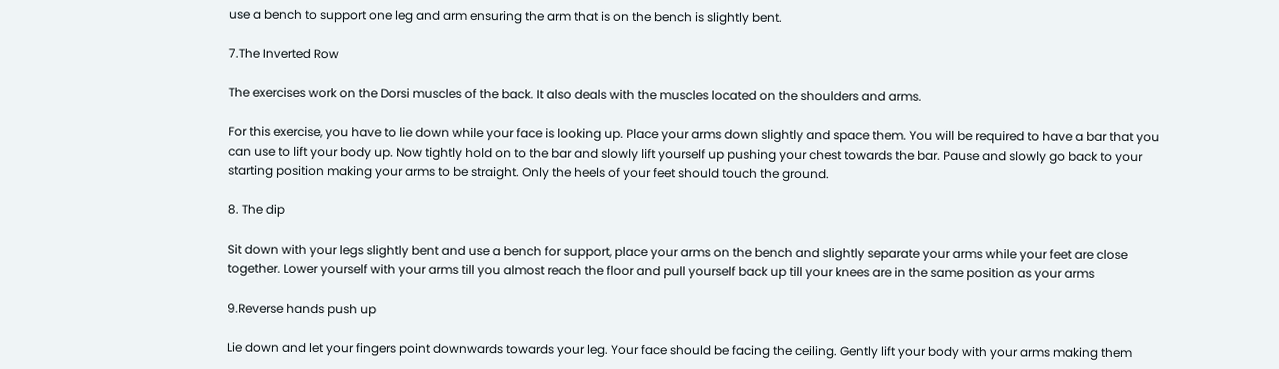use a bench to support one leg and arm ensuring the arm that is on the bench is slightly bent.

7.The Inverted Row

The exercises work on the Dorsi muscles of the back. It also deals with the muscles located on the shoulders and arms.

For this exercise, you have to lie down while your face is looking up. Place your arms down slightly and space them. You will be required to have a bar that you can use to lift your body up. Now tightly hold on to the bar and slowly lift yourself up pushing your chest towards the bar. Pause and slowly go back to your starting position making your arms to be straight. Only the heels of your feet should touch the ground.

8. The dip

Sit down with your legs slightly bent and use a bench for support, place your arms on the bench and slightly separate your arms while your feet are close together. Lower yourself with your arms till you almost reach the floor and pull yourself back up till your knees are in the same position as your arms

9.Reverse hands push up

Lie down and let your fingers point downwards towards your leg. Your face should be facing the ceiling. Gently lift your body with your arms making them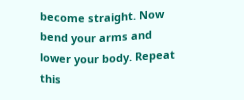become straight. Now bend your arms and lower your body. Repeat this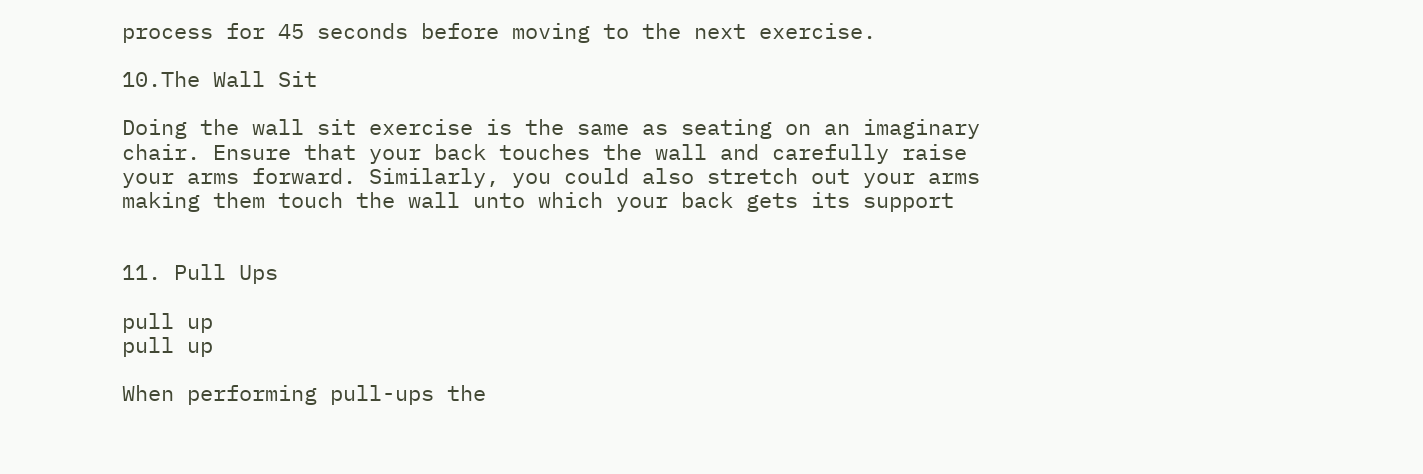process for 45 seconds before moving to the next exercise.

10.The Wall Sit

Doing the wall sit exercise is the same as seating on an imaginary chair. Ensure that your back touches the wall and carefully raise your arms forward. Similarly, you could also stretch out your arms making them touch the wall unto which your back gets its support


11. Pull Ups

pull up
pull up

When performing pull-ups the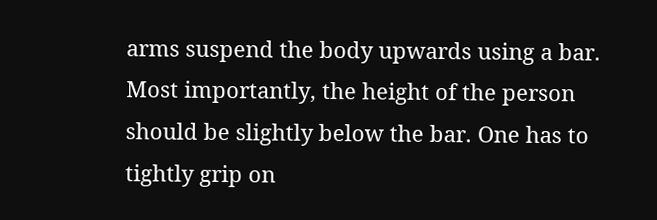arms suspend the body upwards using a bar. Most importantly, the height of the person should be slightly below the bar. One has to tightly grip on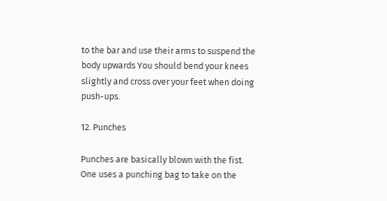to the bar and use their arms to suspend the body upwards You should bend your knees slightly and cross over your feet when doing push-ups.

12. Punches

Punches are basically blown with the fist. One uses a punching bag to take on the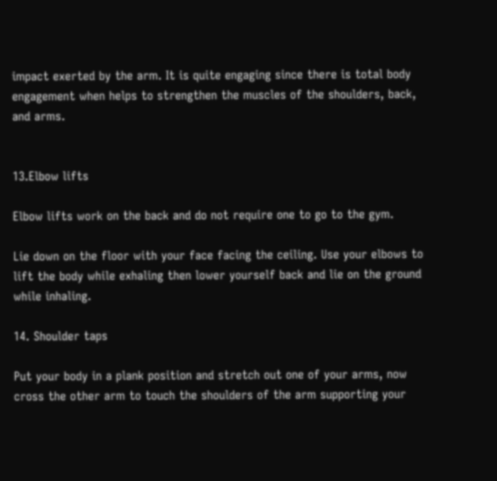impact exerted by the arm. It is quite engaging since there is total body engagement when helps to strengthen the muscles of the shoulders, back, and arms.


13.Elbow lifts

Elbow lifts work on the back and do not require one to go to the gym.

Lie down on the floor with your face facing the ceiling. Use your elbows to lift the body while exhaling then lower yourself back and lie on the ground while inhaling.

14. Shoulder taps

Put your body in a plank position and stretch out one of your arms, now cross the other arm to touch the shoulders of the arm supporting your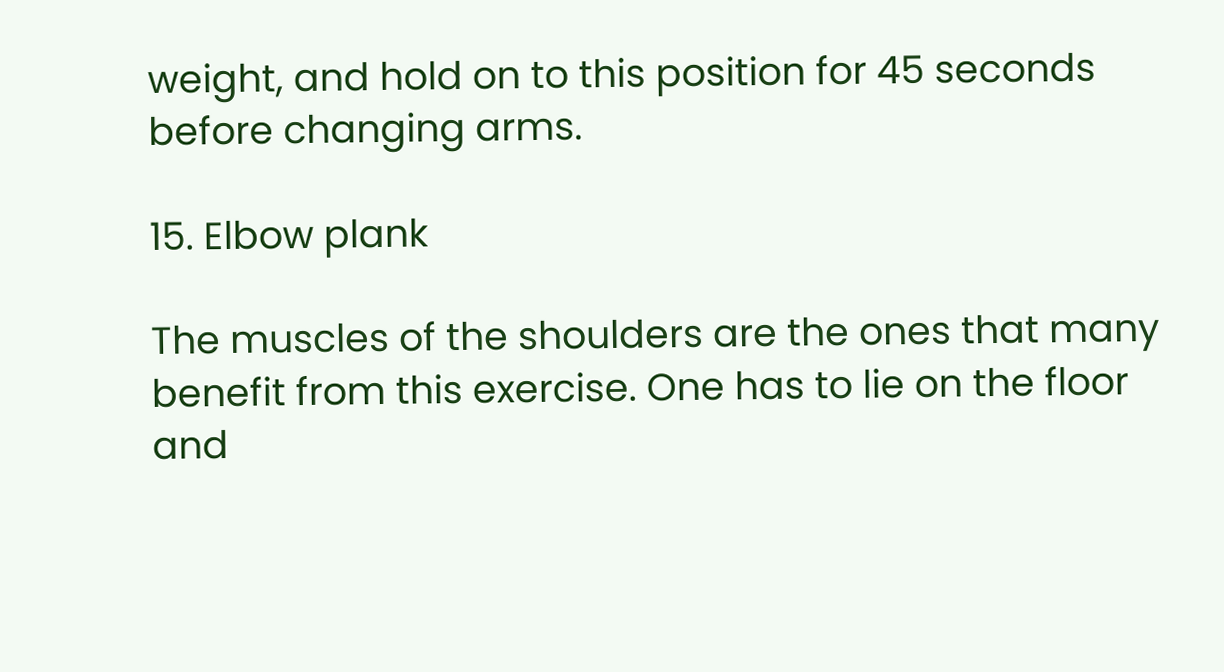weight, and hold on to this position for 45 seconds before changing arms.

15. Elbow plank

The muscles of the shoulders are the ones that many benefit from this exercise. One has to lie on the floor and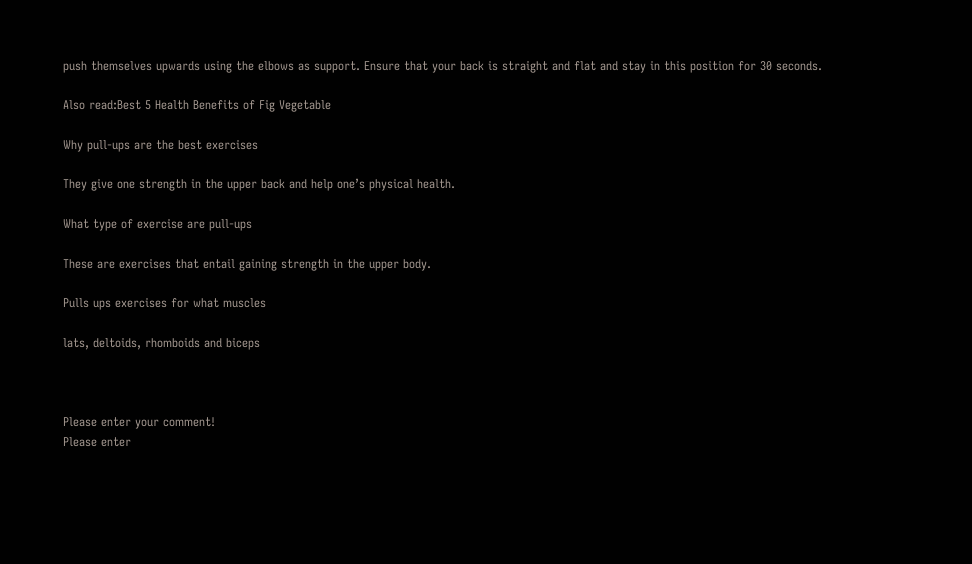push themselves upwards using the elbows as support. Ensure that your back is straight and flat and stay in this position for 30 seconds.

Also read:Best 5 Health Benefits of Fig Vegetable

Why pull-ups are the best exercises

They give one strength in the upper back and help one’s physical health.

What type of exercise are pull-ups

These are exercises that entail gaining strength in the upper body.

Pulls ups exercises for what muscles

lats, deltoids, rhomboids and biceps



Please enter your comment!
Please enter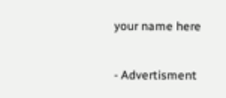your name here

- Advertisment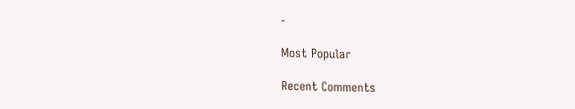-

Most Popular

Recent Comments